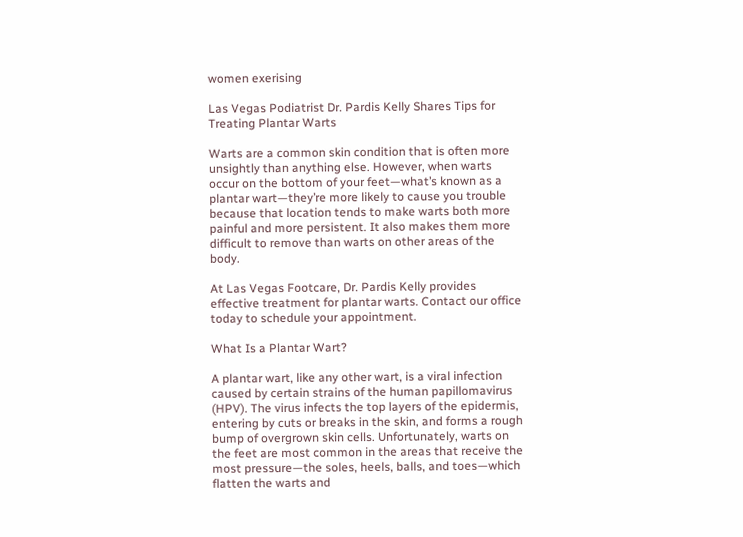women exerising

Las Vegas Podiatrist Dr. Pardis Kelly Shares Tips for Treating Plantar Warts

Warts are a common skin condition that is often more unsightly than anything else. However, when warts occur on the bottom of your feet—what’s known as a plantar wart—they’re more likely to cause you trouble because that location tends to make warts both more painful and more persistent. It also makes them more difficult to remove than warts on other areas of the body.

At Las Vegas Footcare, Dr. Pardis Kelly provides effective treatment for plantar warts. Contact our office today to schedule your appointment.

What Is a Plantar Wart?

A plantar wart, like any other wart, is a viral infection caused by certain strains of the human papillomavirus (HPV). The virus infects the top layers of the epidermis, entering by cuts or breaks in the skin, and forms a rough bump of overgrown skin cells. Unfortunately, warts on the feet are most common in the areas that receive the most pressure—the soles, heels, balls, and toes—which flatten the warts and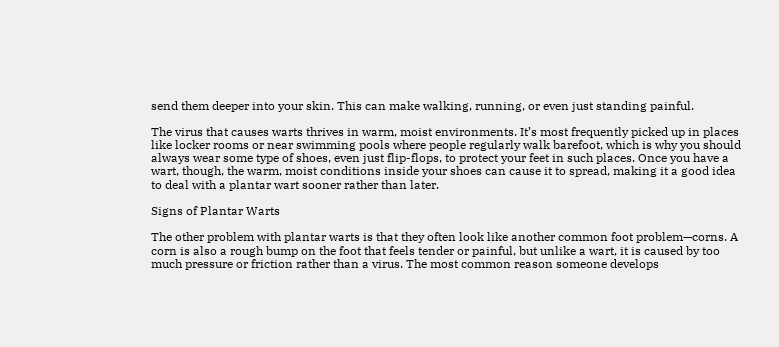send them deeper into your skin. This can make walking, running, or even just standing painful.

The virus that causes warts thrives in warm, moist environments. It’s most frequently picked up in places like locker rooms or near swimming pools where people regularly walk barefoot, which is why you should always wear some type of shoes, even just flip-flops, to protect your feet in such places. Once you have a wart, though, the warm, moist conditions inside your shoes can cause it to spread, making it a good idea to deal with a plantar wart sooner rather than later.

Signs of Plantar Warts

The other problem with plantar warts is that they often look like another common foot problem—corns. A corn is also a rough bump on the foot that feels tender or painful, but unlike a wart, it is caused by too much pressure or friction rather than a virus. The most common reason someone develops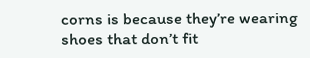corns is because they’re wearing shoes that don’t fit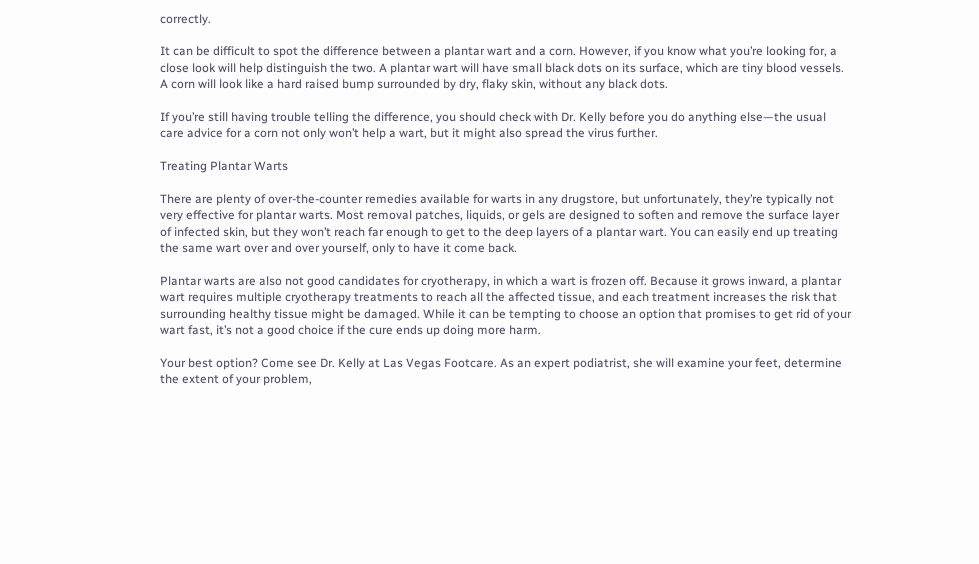correctly.

It can be difficult to spot the difference between a plantar wart and a corn. However, if you know what you’re looking for, a close look will help distinguish the two. A plantar wart will have small black dots on its surface, which are tiny blood vessels. A corn will look like a hard raised bump surrounded by dry, flaky skin, without any black dots.

If you’re still having trouble telling the difference, you should check with Dr. Kelly before you do anything else—the usual care advice for a corn not only won’t help a wart, but it might also spread the virus further.

Treating Plantar Warts

There are plenty of over-the-counter remedies available for warts in any drugstore, but unfortunately, they’re typically not very effective for plantar warts. Most removal patches, liquids, or gels are designed to soften and remove the surface layer of infected skin, but they won’t reach far enough to get to the deep layers of a plantar wart. You can easily end up treating the same wart over and over yourself, only to have it come back.

Plantar warts are also not good candidates for cryotherapy, in which a wart is frozen off. Because it grows inward, a plantar wart requires multiple cryotherapy treatments to reach all the affected tissue, and each treatment increases the risk that surrounding healthy tissue might be damaged. While it can be tempting to choose an option that promises to get rid of your wart fast, it’s not a good choice if the cure ends up doing more harm.

Your best option? Come see Dr. Kelly at Las Vegas Footcare. As an expert podiatrist, she will examine your feet, determine the extent of your problem,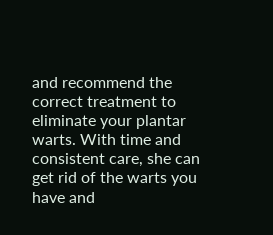and recommend the correct treatment to eliminate your plantar warts. With time and consistent care, she can get rid of the warts you have and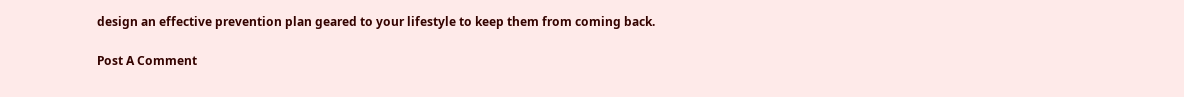design an effective prevention plan geared to your lifestyle to keep them from coming back.

Post A Comment